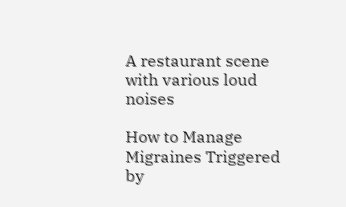A restaurant scene with various loud noises

How to Manage Migraines Triggered by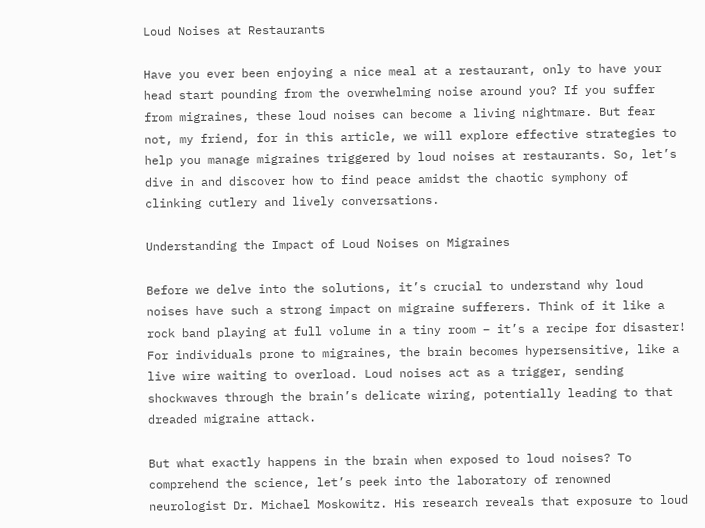Loud Noises at Restaurants

Have you ever been enjoying a nice meal at a restaurant, only to have your head start pounding from the overwhelming noise around you? If you suffer from migraines, these loud noises can become a living nightmare. But fear not, my friend, for in this article, we will explore effective strategies to help you manage migraines triggered by loud noises at restaurants. So, let’s dive in and discover how to find peace amidst the chaotic symphony of clinking cutlery and lively conversations.

Understanding the Impact of Loud Noises on Migraines

Before we delve into the solutions, it’s crucial to understand why loud noises have such a strong impact on migraine sufferers. Think of it like a rock band playing at full volume in a tiny room – it’s a recipe for disaster! For individuals prone to migraines, the brain becomes hypersensitive, like a live wire waiting to overload. Loud noises act as a trigger, sending shockwaves through the brain’s delicate wiring, potentially leading to that dreaded migraine attack.

But what exactly happens in the brain when exposed to loud noises? To comprehend the science, let’s peek into the laboratory of renowned neurologist Dr. Michael Moskowitz. His research reveals that exposure to loud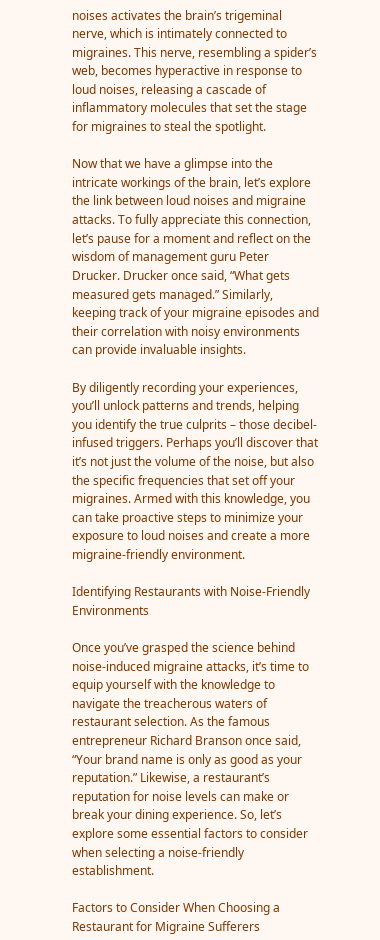noises activates the brain’s trigeminal nerve, which is intimately connected to migraines. This nerve, resembling a spider’s web, becomes hyperactive in response to loud noises, releasing a cascade of inflammatory molecules that set the stage for migraines to steal the spotlight.

Now that we have a glimpse into the intricate workings of the brain, let’s explore the link between loud noises and migraine attacks. To fully appreciate this connection, let’s pause for a moment and reflect on the wisdom of management guru Peter Drucker. Drucker once said, “What gets measured gets managed.” Similarly, keeping track of your migraine episodes and their correlation with noisy environments can provide invaluable insights.

By diligently recording your experiences, you’ll unlock patterns and trends, helping you identify the true culprits – those decibel-infused triggers. Perhaps you’ll discover that it’s not just the volume of the noise, but also the specific frequencies that set off your migraines. Armed with this knowledge, you can take proactive steps to minimize your exposure to loud noises and create a more migraine-friendly environment.

Identifying Restaurants with Noise-Friendly Environments

Once you’ve grasped the science behind noise-induced migraine attacks, it’s time to equip yourself with the knowledge to navigate the treacherous waters of restaurant selection. As the famous entrepreneur Richard Branson once said, “Your brand name is only as good as your reputation.” Likewise, a restaurant’s reputation for noise levels can make or break your dining experience. So, let’s explore some essential factors to consider when selecting a noise-friendly establishment.

Factors to Consider When Choosing a Restaurant for Migraine Sufferers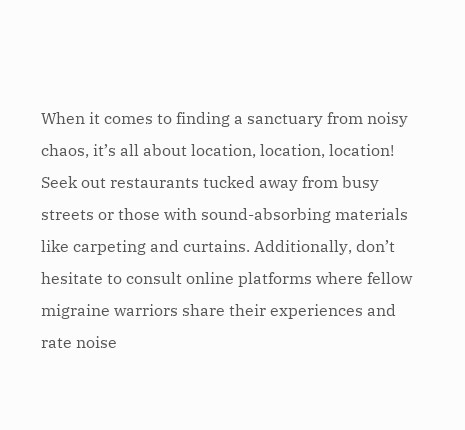When it comes to finding a sanctuary from noisy chaos, it’s all about location, location, location! Seek out restaurants tucked away from busy streets or those with sound-absorbing materials like carpeting and curtains. Additionally, don’t hesitate to consult online platforms where fellow migraine warriors share their experiences and rate noise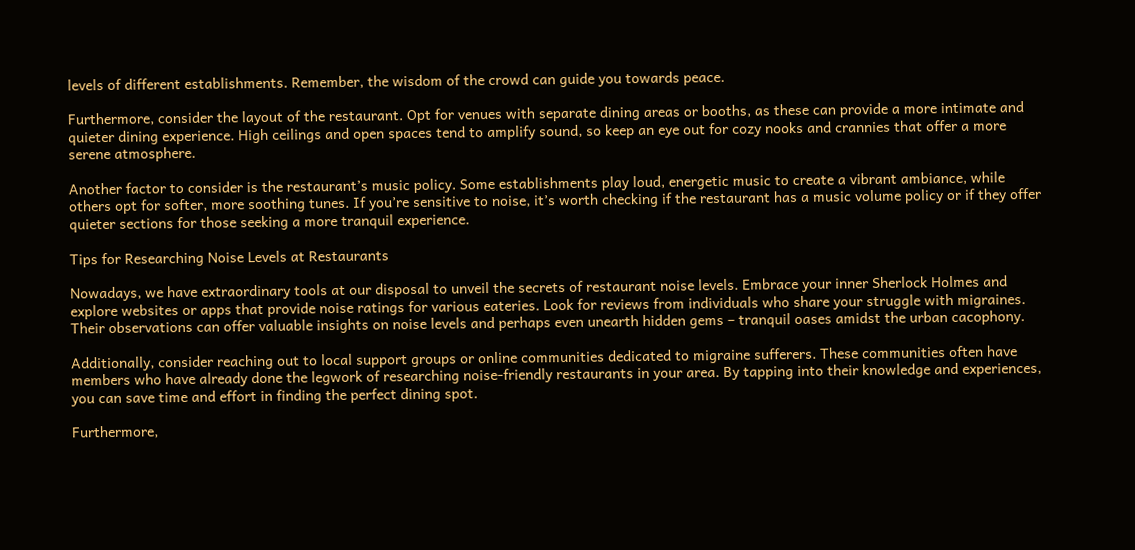levels of different establishments. Remember, the wisdom of the crowd can guide you towards peace.

Furthermore, consider the layout of the restaurant. Opt for venues with separate dining areas or booths, as these can provide a more intimate and quieter dining experience. High ceilings and open spaces tend to amplify sound, so keep an eye out for cozy nooks and crannies that offer a more serene atmosphere.

Another factor to consider is the restaurant’s music policy. Some establishments play loud, energetic music to create a vibrant ambiance, while others opt for softer, more soothing tunes. If you’re sensitive to noise, it’s worth checking if the restaurant has a music volume policy or if they offer quieter sections for those seeking a more tranquil experience.

Tips for Researching Noise Levels at Restaurants

Nowadays, we have extraordinary tools at our disposal to unveil the secrets of restaurant noise levels. Embrace your inner Sherlock Holmes and explore websites or apps that provide noise ratings for various eateries. Look for reviews from individuals who share your struggle with migraines. Their observations can offer valuable insights on noise levels and perhaps even unearth hidden gems – tranquil oases amidst the urban cacophony.

Additionally, consider reaching out to local support groups or online communities dedicated to migraine sufferers. These communities often have members who have already done the legwork of researching noise-friendly restaurants in your area. By tapping into their knowledge and experiences, you can save time and effort in finding the perfect dining spot.

Furthermore,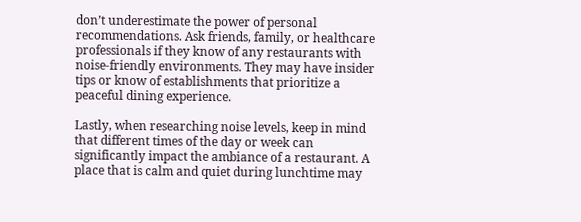don’t underestimate the power of personal recommendations. Ask friends, family, or healthcare professionals if they know of any restaurants with noise-friendly environments. They may have insider tips or know of establishments that prioritize a peaceful dining experience.

Lastly, when researching noise levels, keep in mind that different times of the day or week can significantly impact the ambiance of a restaurant. A place that is calm and quiet during lunchtime may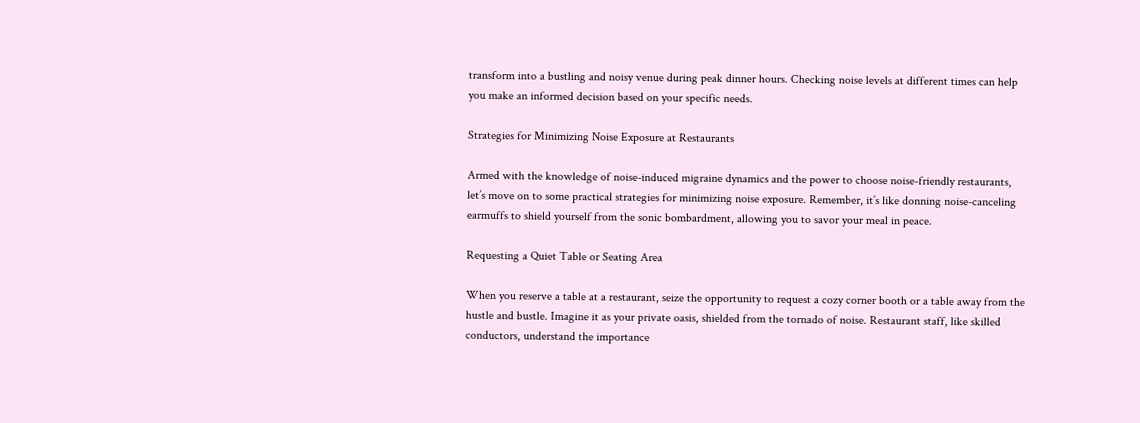transform into a bustling and noisy venue during peak dinner hours. Checking noise levels at different times can help you make an informed decision based on your specific needs.

Strategies for Minimizing Noise Exposure at Restaurants

Armed with the knowledge of noise-induced migraine dynamics and the power to choose noise-friendly restaurants, let’s move on to some practical strategies for minimizing noise exposure. Remember, it’s like donning noise-canceling earmuffs to shield yourself from the sonic bombardment, allowing you to savor your meal in peace.

Requesting a Quiet Table or Seating Area

When you reserve a table at a restaurant, seize the opportunity to request a cozy corner booth or a table away from the hustle and bustle. Imagine it as your private oasis, shielded from the tornado of noise. Restaurant staff, like skilled conductors, understand the importance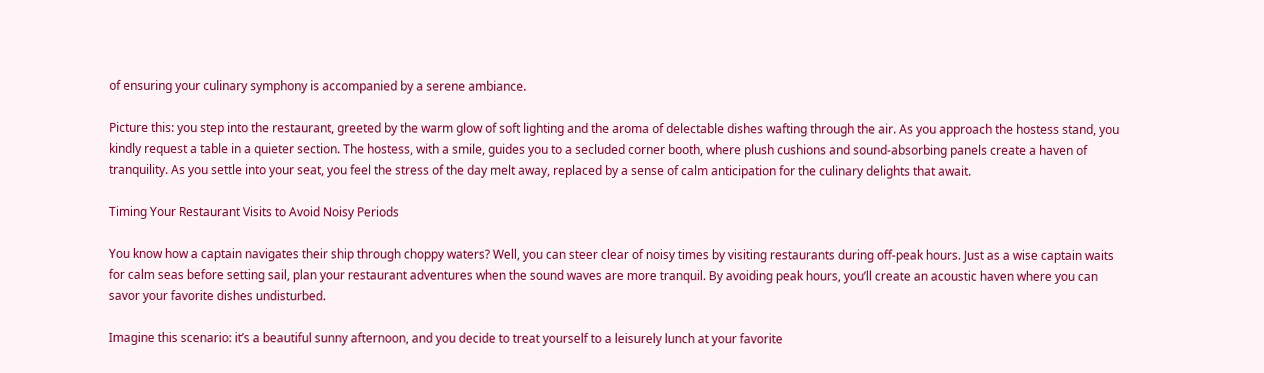of ensuring your culinary symphony is accompanied by a serene ambiance.

Picture this: you step into the restaurant, greeted by the warm glow of soft lighting and the aroma of delectable dishes wafting through the air. As you approach the hostess stand, you kindly request a table in a quieter section. The hostess, with a smile, guides you to a secluded corner booth, where plush cushions and sound-absorbing panels create a haven of tranquility. As you settle into your seat, you feel the stress of the day melt away, replaced by a sense of calm anticipation for the culinary delights that await.

Timing Your Restaurant Visits to Avoid Noisy Periods

You know how a captain navigates their ship through choppy waters? Well, you can steer clear of noisy times by visiting restaurants during off-peak hours. Just as a wise captain waits for calm seas before setting sail, plan your restaurant adventures when the sound waves are more tranquil. By avoiding peak hours, you’ll create an acoustic haven where you can savor your favorite dishes undisturbed.

Imagine this scenario: it’s a beautiful sunny afternoon, and you decide to treat yourself to a leisurely lunch at your favorite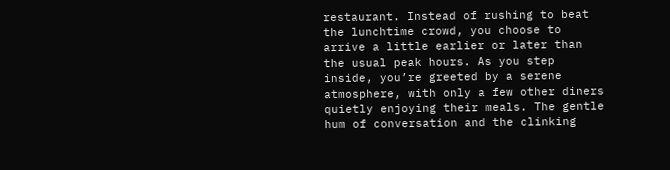restaurant. Instead of rushing to beat the lunchtime crowd, you choose to arrive a little earlier or later than the usual peak hours. As you step inside, you’re greeted by a serene atmosphere, with only a few other diners quietly enjoying their meals. The gentle hum of conversation and the clinking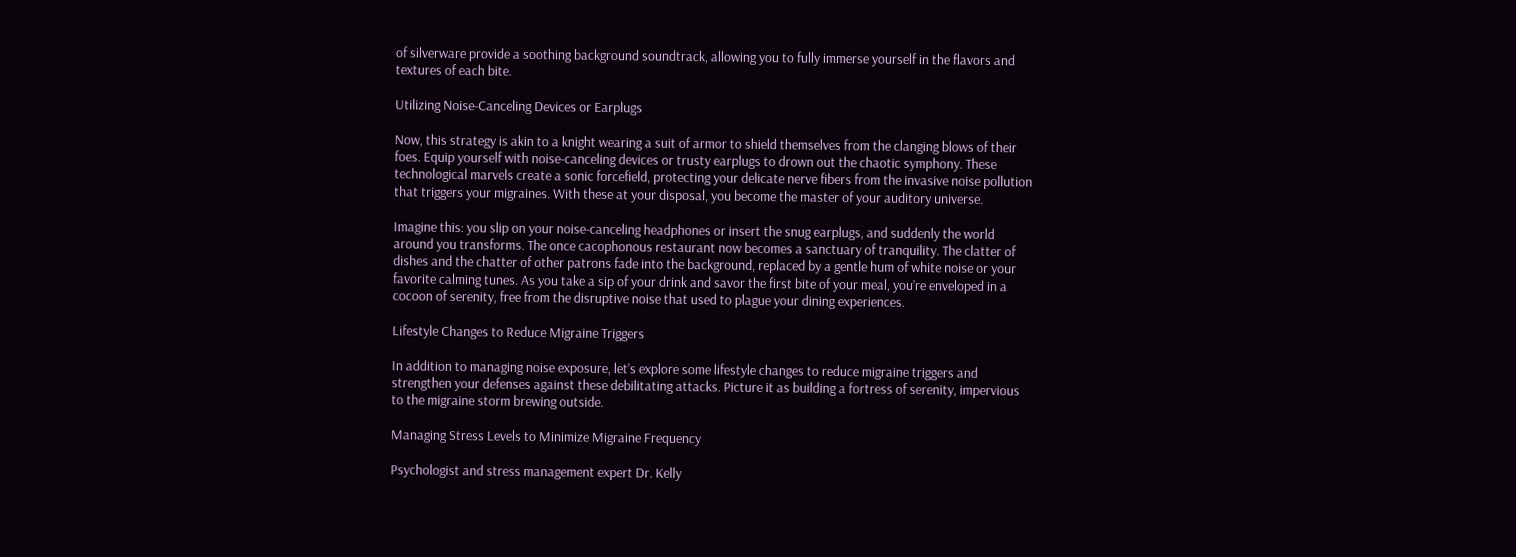of silverware provide a soothing background soundtrack, allowing you to fully immerse yourself in the flavors and textures of each bite.

Utilizing Noise-Canceling Devices or Earplugs

Now, this strategy is akin to a knight wearing a suit of armor to shield themselves from the clanging blows of their foes. Equip yourself with noise-canceling devices or trusty earplugs to drown out the chaotic symphony. These technological marvels create a sonic forcefield, protecting your delicate nerve fibers from the invasive noise pollution that triggers your migraines. With these at your disposal, you become the master of your auditory universe.

Imagine this: you slip on your noise-canceling headphones or insert the snug earplugs, and suddenly the world around you transforms. The once cacophonous restaurant now becomes a sanctuary of tranquility. The clatter of dishes and the chatter of other patrons fade into the background, replaced by a gentle hum of white noise or your favorite calming tunes. As you take a sip of your drink and savor the first bite of your meal, you’re enveloped in a cocoon of serenity, free from the disruptive noise that used to plague your dining experiences.

Lifestyle Changes to Reduce Migraine Triggers

In addition to managing noise exposure, let’s explore some lifestyle changes to reduce migraine triggers and strengthen your defenses against these debilitating attacks. Picture it as building a fortress of serenity, impervious to the migraine storm brewing outside.

Managing Stress Levels to Minimize Migraine Frequency

Psychologist and stress management expert Dr. Kelly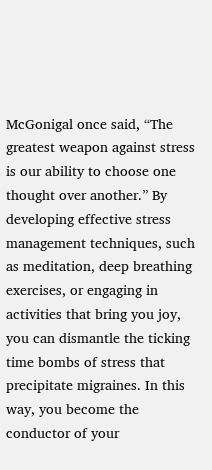McGonigal once said, “The greatest weapon against stress is our ability to choose one thought over another.” By developing effective stress management techniques, such as meditation, deep breathing exercises, or engaging in activities that bring you joy, you can dismantle the ticking time bombs of stress that precipitate migraines. In this way, you become the conductor of your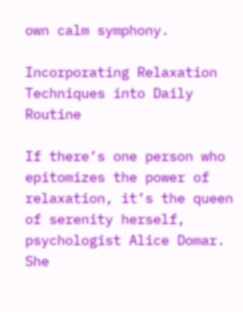own calm symphony.

Incorporating Relaxation Techniques into Daily Routine

If there’s one person who epitomizes the power of relaxation, it’s the queen of serenity herself, psychologist Alice Domar. She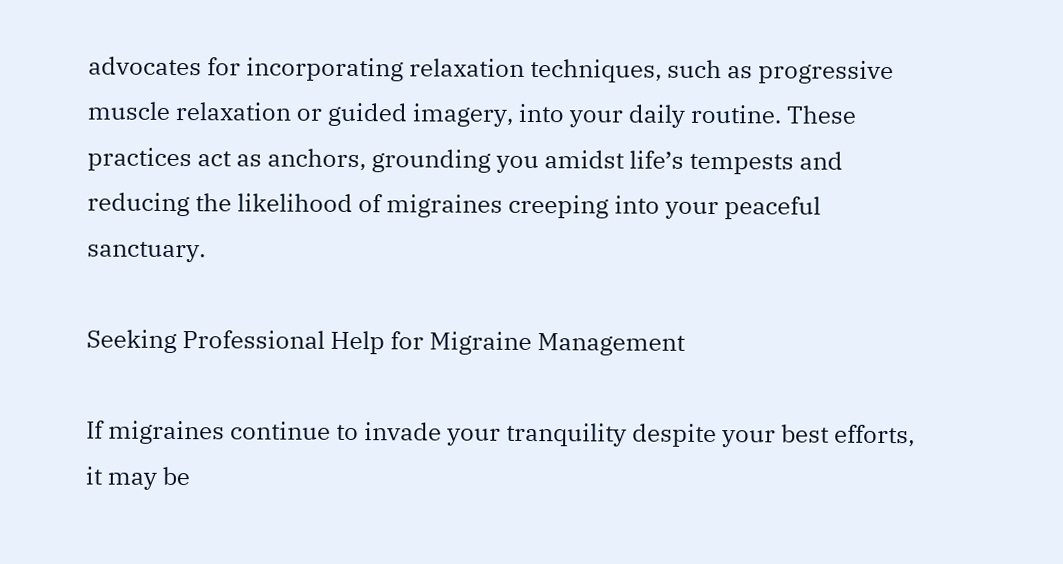advocates for incorporating relaxation techniques, such as progressive muscle relaxation or guided imagery, into your daily routine. These practices act as anchors, grounding you amidst life’s tempests and reducing the likelihood of migraines creeping into your peaceful sanctuary.

Seeking Professional Help for Migraine Management

If migraines continue to invade your tranquility despite your best efforts, it may be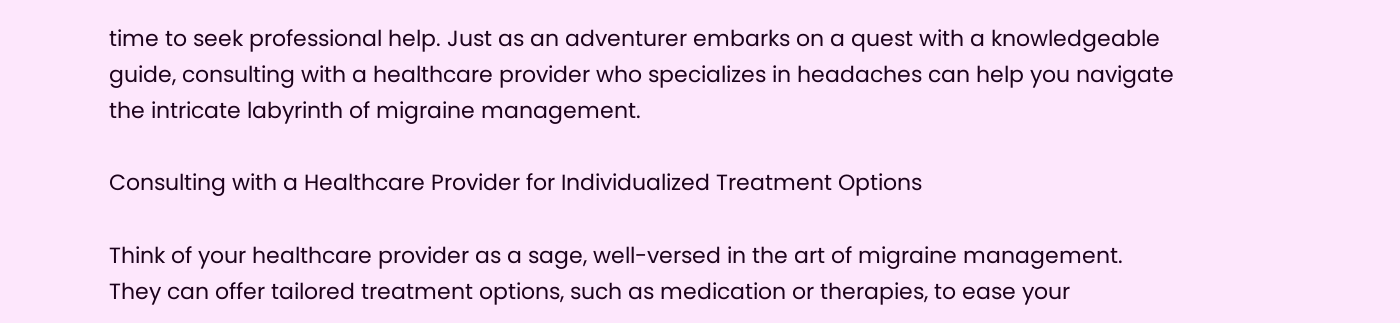time to seek professional help. Just as an adventurer embarks on a quest with a knowledgeable guide, consulting with a healthcare provider who specializes in headaches can help you navigate the intricate labyrinth of migraine management.

Consulting with a Healthcare Provider for Individualized Treatment Options

Think of your healthcare provider as a sage, well-versed in the art of migraine management. They can offer tailored treatment options, such as medication or therapies, to ease your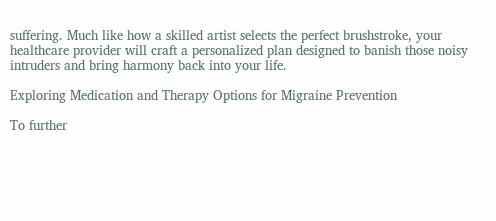suffering. Much like how a skilled artist selects the perfect brushstroke, your healthcare provider will craft a personalized plan designed to banish those noisy intruders and bring harmony back into your life.

Exploring Medication and Therapy Options for Migraine Prevention

To further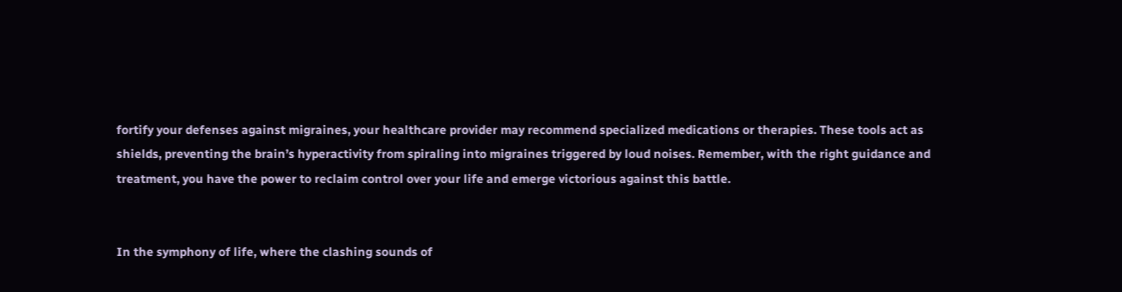fortify your defenses against migraines, your healthcare provider may recommend specialized medications or therapies. These tools act as shields, preventing the brain’s hyperactivity from spiraling into migraines triggered by loud noises. Remember, with the right guidance and treatment, you have the power to reclaim control over your life and emerge victorious against this battle.


In the symphony of life, where the clashing sounds of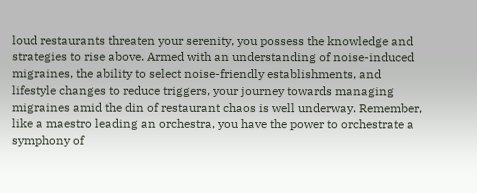loud restaurants threaten your serenity, you possess the knowledge and strategies to rise above. Armed with an understanding of noise-induced migraines, the ability to select noise-friendly establishments, and lifestyle changes to reduce triggers, your journey towards managing migraines amid the din of restaurant chaos is well underway. Remember, like a maestro leading an orchestra, you have the power to orchestrate a symphony of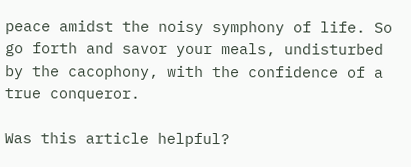peace amidst the noisy symphony of life. So go forth and savor your meals, undisturbed by the cacophony, with the confidence of a true conqueror.

Was this article helpful?